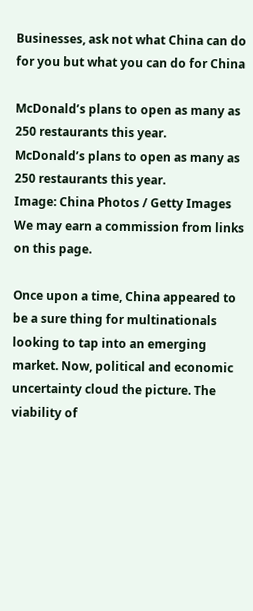Businesses, ask not what China can do for you but what you can do for China

McDonald’s plans to open as many as 250 restaurants this year.
McDonald’s plans to open as many as 250 restaurants this year.
Image: China Photos / Getty Images
We may earn a commission from links on this page.

Once upon a time, China appeared to be a sure thing for multinationals looking to tap into an emerging market. Now, political and economic uncertainty cloud the picture. The viability of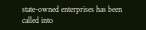state-owned enterprises has been called into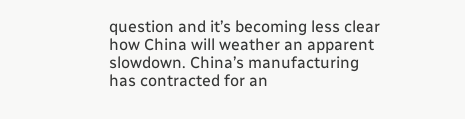question and it’s becoming less clear how China will weather an apparent slowdown. China’s manufacturing has contracted for an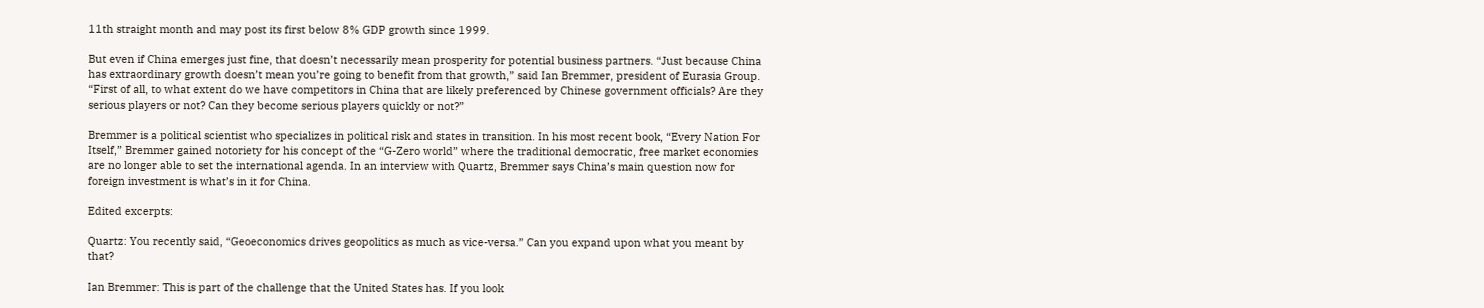11th straight month and may post its first below 8% GDP growth since 1999.

But even if China emerges just fine, that doesn’t necessarily mean prosperity for potential business partners. “Just because China has extraordinary growth doesn’t mean you’re going to benefit from that growth,” said Ian Bremmer, president of Eurasia Group. “First of all, to what extent do we have competitors in China that are likely preferenced by Chinese government officials? Are they serious players or not? Can they become serious players quickly or not?”

Bremmer is a political scientist who specializes in political risk and states in transition. In his most recent book, “Every Nation For Itself,” Bremmer gained notoriety for his concept of the “G-Zero world” where the traditional democratic, free market economies are no longer able to set the international agenda. In an interview with Quartz, Bremmer says China’s main question now for foreign investment is what’s in it for China.

Edited excerpts:

Quartz: You recently said, “Geoeconomics drives geopolitics as much as vice-versa.” Can you expand upon what you meant by that?

Ian Bremmer: This is part of the challenge that the United States has. If you look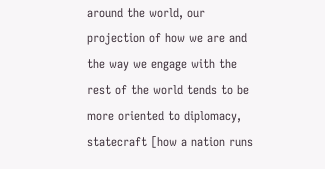around the world, our projection of how we are and the way we engage with the rest of the world tends to be more oriented to diplomacy, statecraft [how a nation runs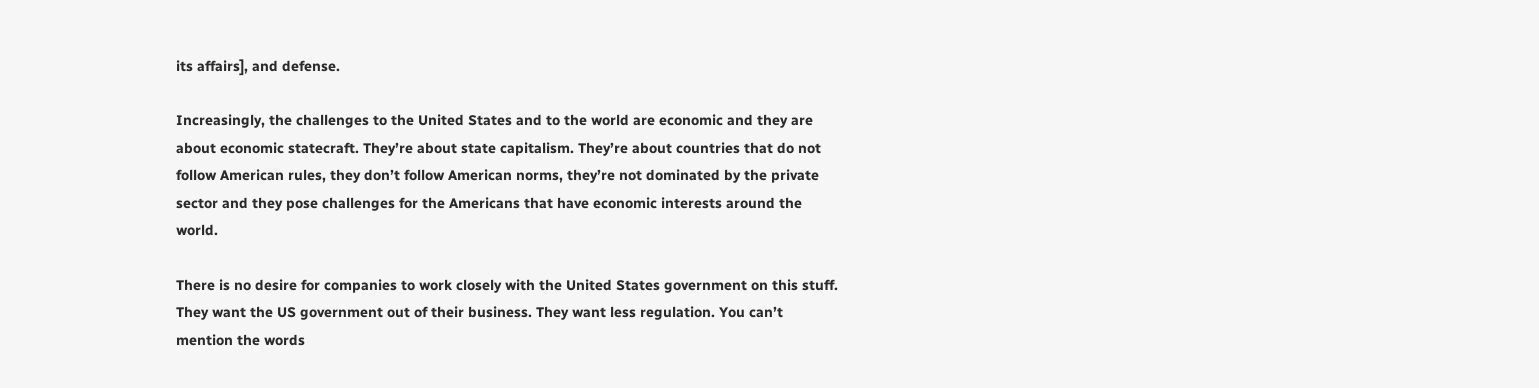its affairs], and defense.

Increasingly, the challenges to the United States and to the world are economic and they are about economic statecraft. They’re about state capitalism. They’re about countries that do not follow American rules, they don’t follow American norms, they’re not dominated by the private sector and they pose challenges for the Americans that have economic interests around the world.

There is no desire for companies to work closely with the United States government on this stuff. They want the US government out of their business. They want less regulation. You can’t mention the words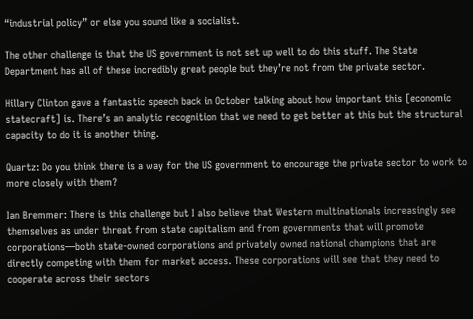“industrial policy” or else you sound like a socialist.

The other challenge is that the US government is not set up well to do this stuff. The State Department has all of these incredibly great people but they’re not from the private sector.

Hillary Clinton gave a fantastic speech back in October talking about how important this [economic statecraft] is. There’s an analytic recognition that we need to get better at this but the structural capacity to do it is another thing.

Quartz: Do you think there is a way for the US government to encourage the private sector to work to more closely with them?

Ian Bremmer: There is this challenge but I also believe that Western multinationals increasingly see themselves as under threat from state capitalism and from governments that will promote corporations—both state-owned corporations and privately owned national champions that are directly competing with them for market access. These corporations will see that they need to cooperate across their sectors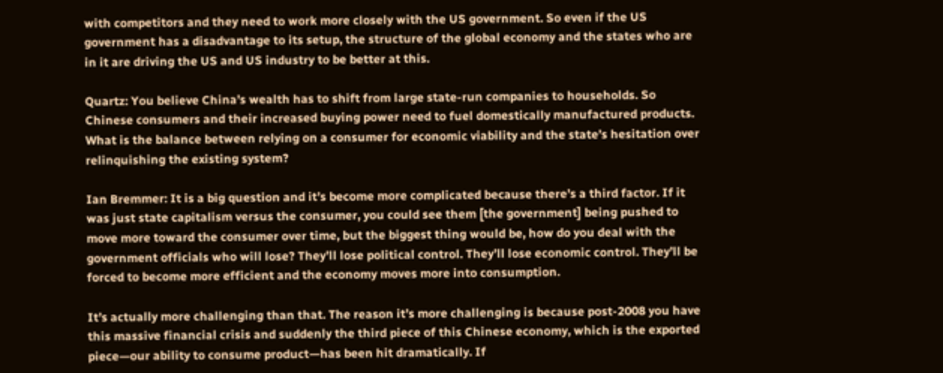with competitors and they need to work more closely with the US government. So even if the US government has a disadvantage to its setup, the structure of the global economy and the states who are in it are driving the US and US industry to be better at this.

Quartz: You believe China’s wealth has to shift from large state-run companies to households. So Chinese consumers and their increased buying power need to fuel domestically manufactured products. What is the balance between relying on a consumer for economic viability and the state’s hesitation over relinquishing the existing system?

Ian Bremmer: It is a big question and it’s become more complicated because there’s a third factor. If it was just state capitalism versus the consumer, you could see them [the government] being pushed to move more toward the consumer over time, but the biggest thing would be, how do you deal with the government officials who will lose? They’ll lose political control. They’ll lose economic control. They’ll be forced to become more efficient and the economy moves more into consumption.

It’s actually more challenging than that. The reason it’s more challenging is because post-2008 you have this massive financial crisis and suddenly the third piece of this Chinese economy, which is the exported piece—our ability to consume product—has been hit dramatically. If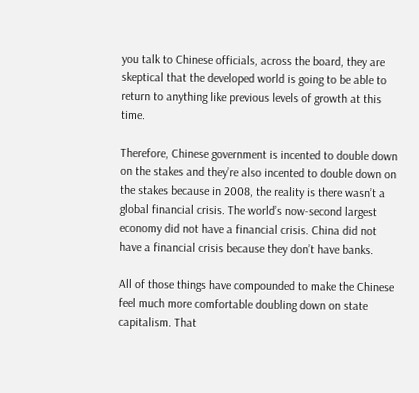you talk to Chinese officials, across the board, they are skeptical that the developed world is going to be able to return to anything like previous levels of growth at this time.

Therefore, Chinese government is incented to double down on the stakes and they’re also incented to double down on the stakes because in 2008, the reality is there wasn’t a global financial crisis. The world’s now-second largest economy did not have a financial crisis. China did not have a financial crisis because they don’t have banks.

All of those things have compounded to make the Chinese feel much more comfortable doubling down on state capitalism. That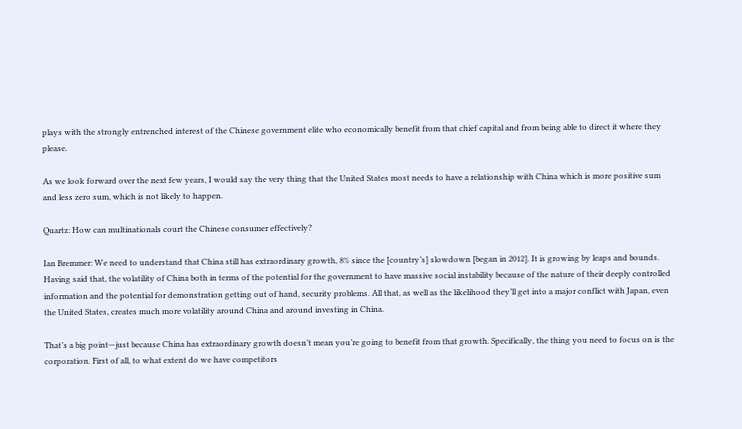plays with the strongly entrenched interest of the Chinese government elite who economically benefit from that chief capital and from being able to direct it where they please.

As we look forward over the next few years, I would say the very thing that the United States most needs to have a relationship with China which is more positive sum and less zero sum, which is not likely to happen.

Quartz: How can multinationals court the Chinese consumer effectively?

Ian Bremmer: We need to understand that China still has extraordinary growth, 8% since the [country’s] slowdown [began in 2012]. It is growing by leaps and bounds. Having said that, the volatility of China both in terms of the potential for the government to have massive social instability because of the nature of their deeply controlled information and the potential for demonstration getting out of hand, security problems. All that, as well as the likelihood they’ll get into a major conflict with Japan, even the United States, creates much more volatility around China and around investing in China.

That’s a big point—just because China has extraordinary growth doesn’t mean you’re going to benefit from that growth. Specifically, the thing you need to focus on is the corporation. First of all, to what extent do we have competitors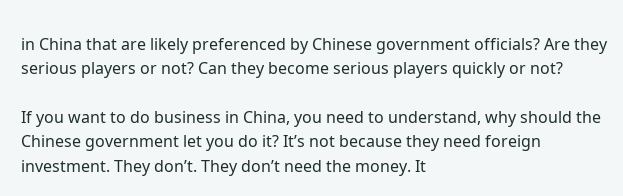in China that are likely preferenced by Chinese government officials? Are they serious players or not? Can they become serious players quickly or not?

If you want to do business in China, you need to understand, why should the Chinese government let you do it? It’s not because they need foreign investment. They don’t. They don’t need the money. It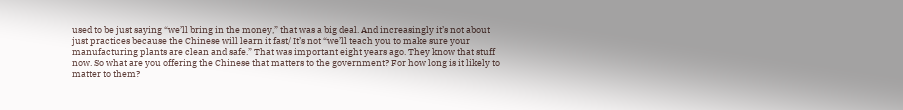used to be just saying “we’ll bring in the money,” that was a big deal. And increasingly it’s not about just practices because the Chinese will learn it fast/ It’s not “we’ll teach you to make sure your manufacturing plants are clean and safe.” That was important eight years ago. They know that stuff now. So what are you offering the Chinese that matters to the government? For how long is it likely to matter to them?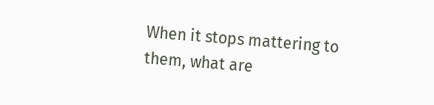When it stops mattering to them, what are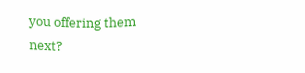you offering them next?